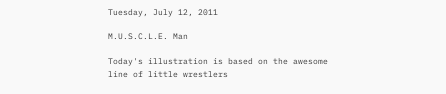Tuesday, July 12, 2011

M.U.S.C.L.E. Man

Today's illustration is based on the awesome line of little wrestlers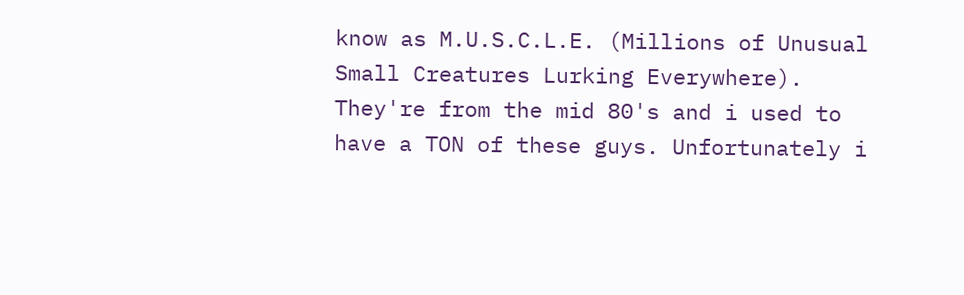know as M.U.S.C.L.E. (Millions of Unusual Small Creatures Lurking Everywhere). They're from the mid 80's and i used to have a TON of these guys. Unfortunately i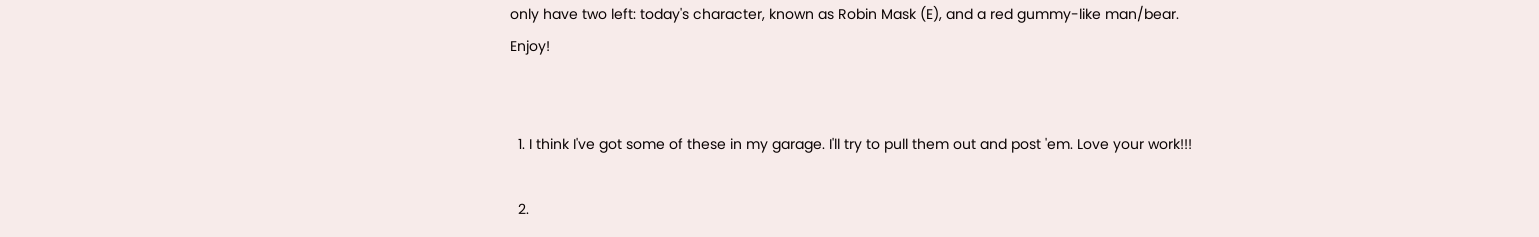only have two left: today's character, known as Robin Mask (E), and a red gummy-like man/bear. Enjoy!


  1. I think I've got some of these in my garage. I'll try to pull them out and post 'em. Love your work!!!

  2.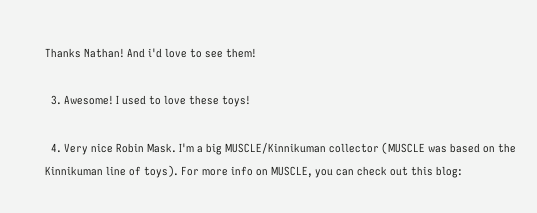Thanks Nathan! And i'd love to see them!

  3. Awesome! I used to love these toys!

  4. Very nice Robin Mask. I'm a big MUSCLE/Kinnikuman collector (MUSCLE was based on the Kinnikuman line of toys). For more info on MUSCLE, you can check out this blog: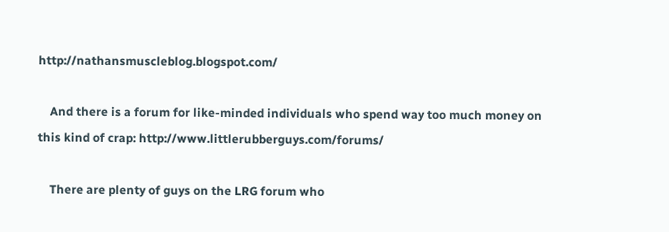http://nathansmuscleblog.blogspot.com/

    And there is a forum for like-minded individuals who spend way too much money on this kind of crap: http://www.littlerubberguys.com/forums/

    There are plenty of guys on the LRG forum who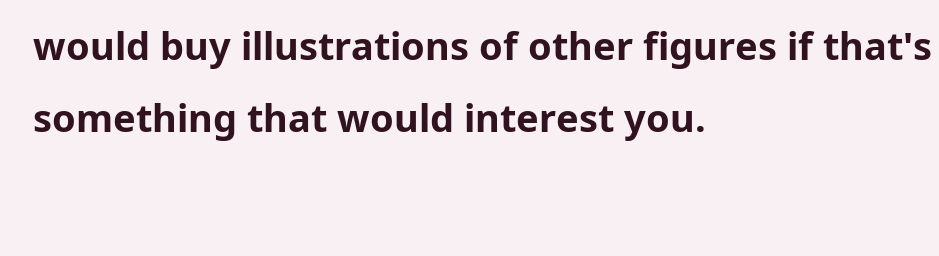would buy illustrations of other figures if that's something that would interest you.